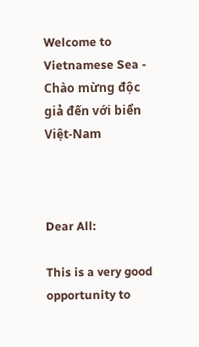Welcome to Vietnamese Sea - Chào mừng độc giả đến với biển Việt-Nam



Dear All:

This is a very good opportunity to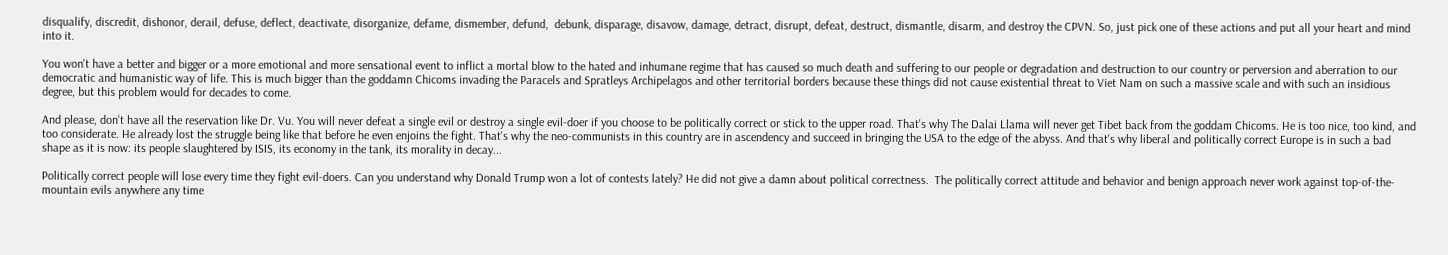disqualify, discredit, dishonor, derail, defuse, deflect, deactivate, disorganize, defame, dismember, defund,  debunk, disparage, disavow, damage, detract, disrupt, defeat, destruct, dismantle, disarm, and destroy the CPVN. So, just pick one of these actions and put all your heart and mind into it.

You won't have a better and bigger or a more emotional and more sensational event to inflict a mortal blow to the hated and inhumane regime that has caused so much death and suffering to our people or degradation and destruction to our country or perversion and aberration to our democratic and humanistic way of life. This is much bigger than the goddamn Chicoms invading the Paracels and Spratleys Archipelagos and other territorial borders because these things did not cause existential threat to Viet Nam on such a massive scale and with such an insidious degree, but this problem would for decades to come.

And please, don't have all the reservation like Dr. Vu. You will never defeat a single evil or destroy a single evil-doer if you choose to be politically correct or stick to the upper road. That's why The Dalai Llama will never get Tibet back from the goddam Chicoms. He is too nice, too kind, and too considerate. He already lost the struggle being like that before he even enjoins the fight. That's why the neo-communists in this country are in ascendency and succeed in bringing the USA to the edge of the abyss. And that's why liberal and politically correct Europe is in such a bad shape as it is now: its people slaughtered by ISIS, its economy in the tank, its morality in decay...

Politically correct people will lose every time they fight evil-doers. Can you understand why Donald Trump won a lot of contests lately? He did not give a damn about political correctness.  The politically correct attitude and behavior and benign approach never work against top-of-the-mountain evils anywhere any time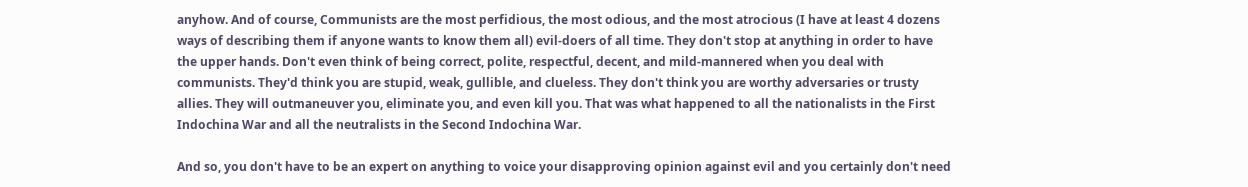anyhow. And of course, Communists are the most perfidious, the most odious, and the most atrocious (I have at least 4 dozens ways of describing them if anyone wants to know them all) evil-doers of all time. They don't stop at anything in order to have the upper hands. Don't even think of being correct, polite, respectful, decent, and mild-mannered when you deal with communists. They'd think you are stupid, weak, gullible, and clueless. They don't think you are worthy adversaries or trusty allies. They will outmaneuver you, eliminate you, and even kill you. That was what happened to all the nationalists in the First Indochina War and all the neutralists in the Second Indochina War.

And so, you don't have to be an expert on anything to voice your disapproving opinion against evil and you certainly don't need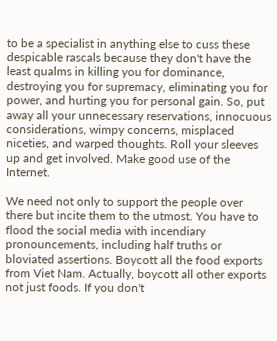to be a specialist in anything else to cuss these despicable rascals because they don't have the least qualms in killing you for dominance, destroying you for supremacy, eliminating you for power, and hurting you for personal gain. So, put away all your unnecessary reservations, innocuous considerations, wimpy concerns, misplaced niceties, and warped thoughts. Roll your sleeves up and get involved. Make good use of the Internet.

We need not only to support the people over there but incite them to the utmost. You have to flood the social media with incendiary pronouncements, including half truths or bloviated assertions. Boycott all the food exports from Viet Nam. Actually, boycott all other exports not just foods. If you don't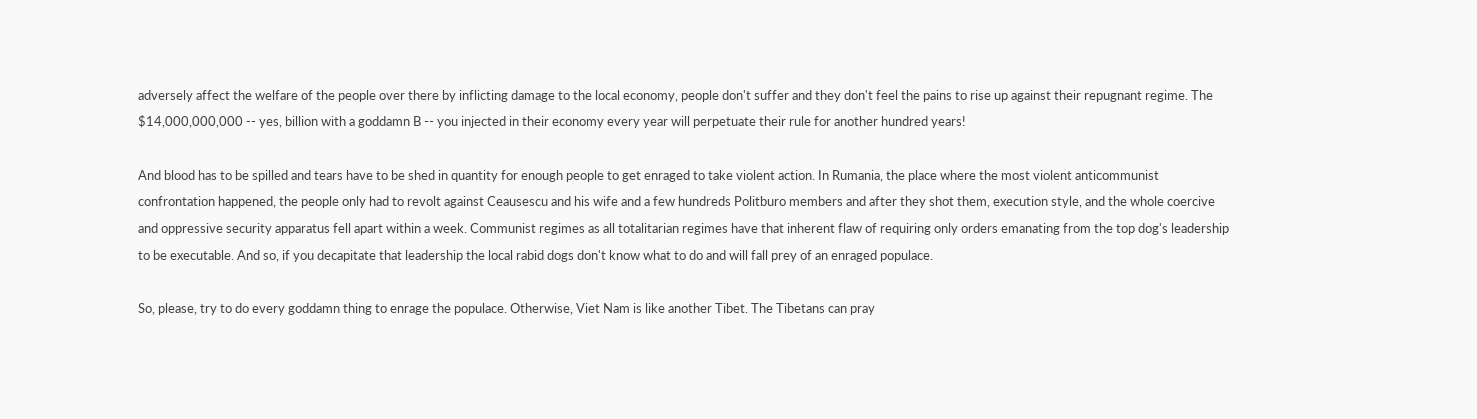adversely affect the welfare of the people over there by inflicting damage to the local economy, people don't suffer and they don't feel the pains to rise up against their repugnant regime. The $14,000,000,000 -- yes, billion with a goddamn B -- you injected in their economy every year will perpetuate their rule for another hundred years!

And blood has to be spilled and tears have to be shed in quantity for enough people to get enraged to take violent action. In Rumania, the place where the most violent anticommunist confrontation happened, the people only had to revolt against Ceausescu and his wife and a few hundreds Politburo members and after they shot them, execution style, and the whole coercive and oppressive security apparatus fell apart within a week. Communist regimes as all totalitarian regimes have that inherent flaw of requiring only orders emanating from the top dog's leadership to be executable. And so, if you decapitate that leadership the local rabid dogs don't know what to do and will fall prey of an enraged populace.

So, please, try to do every goddamn thing to enrage the populace. Otherwise, Viet Nam is like another Tibet. The Tibetans can pray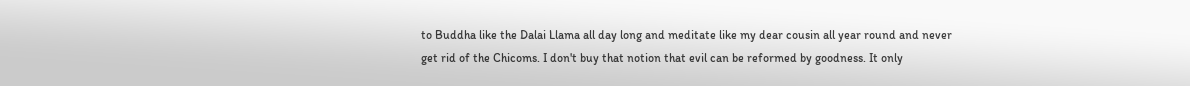to Buddha like the Dalai Llama all day long and meditate like my dear cousin all year round and never get rid of the Chicoms. I don't buy that notion that evil can be reformed by goodness. It only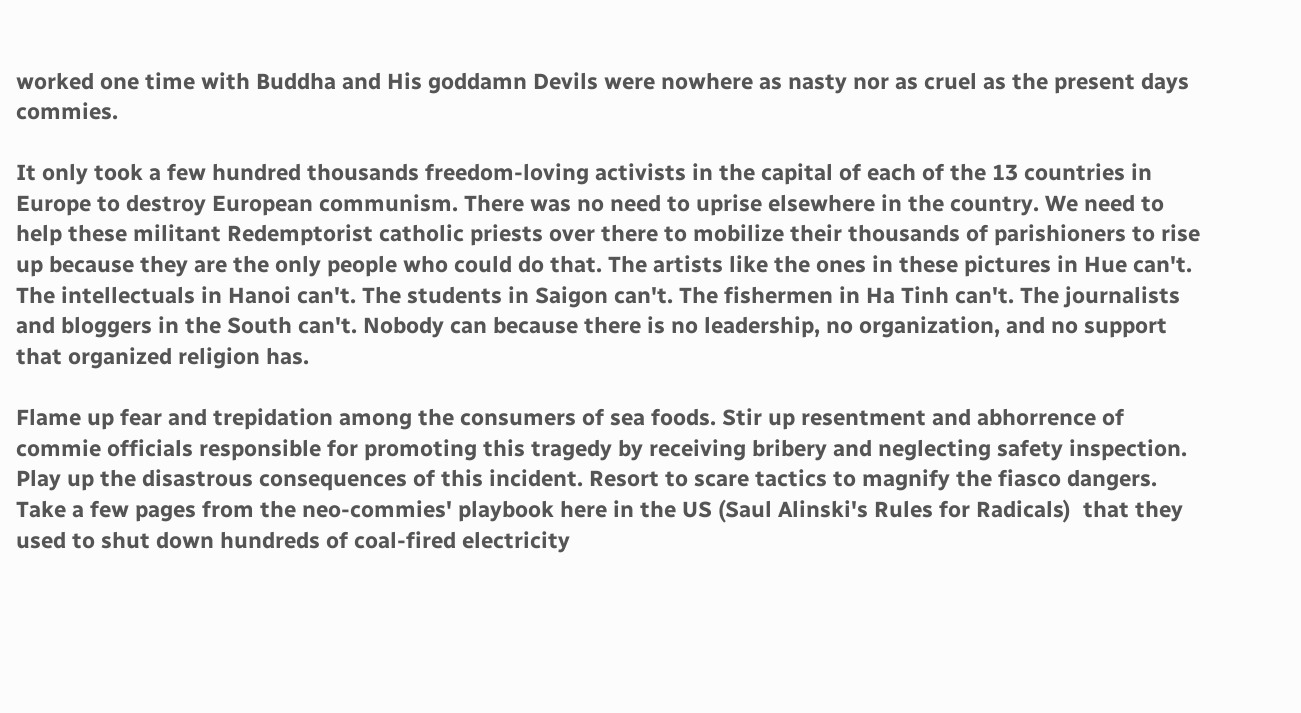worked one time with Buddha and His goddamn Devils were nowhere as nasty nor as cruel as the present days  commies.

It only took a few hundred thousands freedom-loving activists in the capital of each of the 13 countries in Europe to destroy European communism. There was no need to uprise elsewhere in the country. We need to help these militant Redemptorist catholic priests over there to mobilize their thousands of parishioners to rise up because they are the only people who could do that. The artists like the ones in these pictures in Hue can't. The intellectuals in Hanoi can't. The students in Saigon can't. The fishermen in Ha Tinh can't. The journalists and bloggers in the South can't. Nobody can because there is no leadership, no organization, and no support that organized religion has.

Flame up fear and trepidation among the consumers of sea foods. Stir up resentment and abhorrence of commie officials responsible for promoting this tragedy by receiving bribery and neglecting safety inspection. Play up the disastrous consequences of this incident. Resort to scare tactics to magnify the fiasco dangers. Take a few pages from the neo-commies' playbook here in the US (Saul Alinski's Rules for Radicals)  that they used to shut down hundreds of coal-fired electricity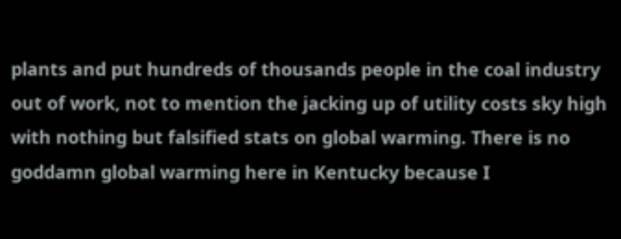plants and put hundreds of thousands people in the coal industry out of work, not to mention the jacking up of utility costs sky high with nothing but falsified stats on global warming. There is no goddamn global warming here in Kentucky because I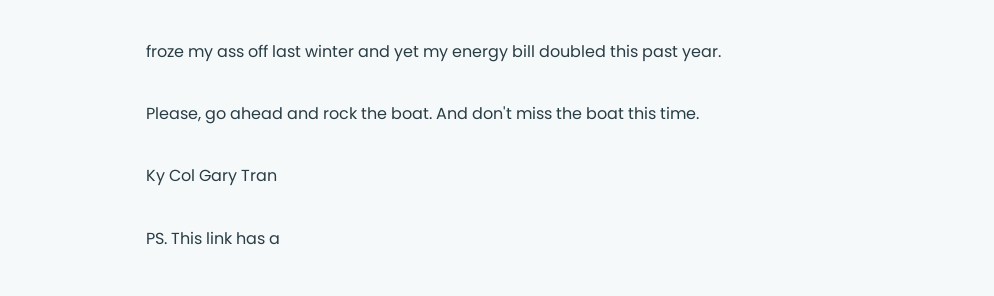froze my ass off last winter and yet my energy bill doubled this past year.

Please, go ahead and rock the boat. And don't miss the boat this time.

Ky Col Gary Tran

PS. This link has a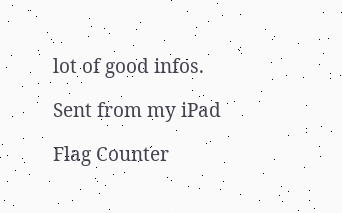lot of good infos.

Sent from my iPad

Flag Counter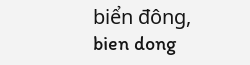biển đông, bien dong